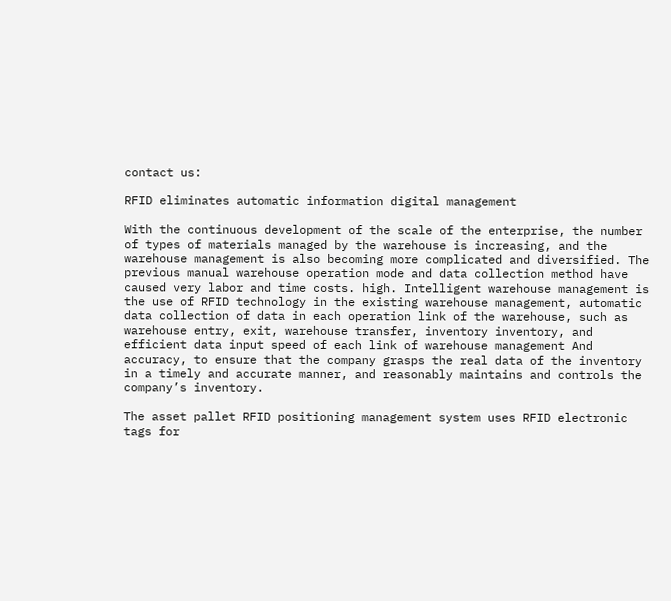contact us:

RFID eliminates automatic information digital management

With the continuous development of the scale of the enterprise, the number of types of materials managed by the warehouse is increasing, and the warehouse management is also becoming more complicated and diversified. The previous manual warehouse operation mode and data collection method have caused very labor and time costs. high. Intelligent warehouse management is the use of RFID technology in the existing warehouse management, automatic data collection of data in each operation link of the warehouse, such as warehouse entry, exit, warehouse transfer, inventory inventory, and efficient data input speed of each link of warehouse management And accuracy, to ensure that the company grasps the real data of the inventory in a timely and accurate manner, and reasonably maintains and controls the company’s inventory.

The asset pallet RFID positioning management system uses RFID electronic tags for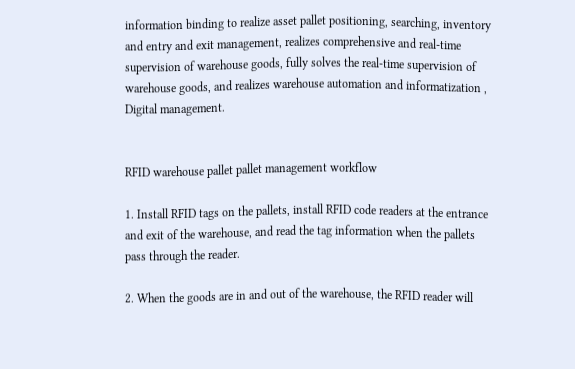information binding to realize asset pallet positioning, searching, inventory and entry and exit management, realizes comprehensive and real-time supervision of warehouse goods, fully solves the real-time supervision of warehouse goods, and realizes warehouse automation and informatization , Digital management.


RFID warehouse pallet pallet management workflow

1. Install RFID tags on the pallets, install RFID code readers at the entrance and exit of the warehouse, and read the tag information when the pallets pass through the reader.

2. When the goods are in and out of the warehouse, the RFID reader will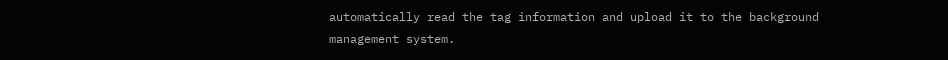automatically read the tag information and upload it to the background management system.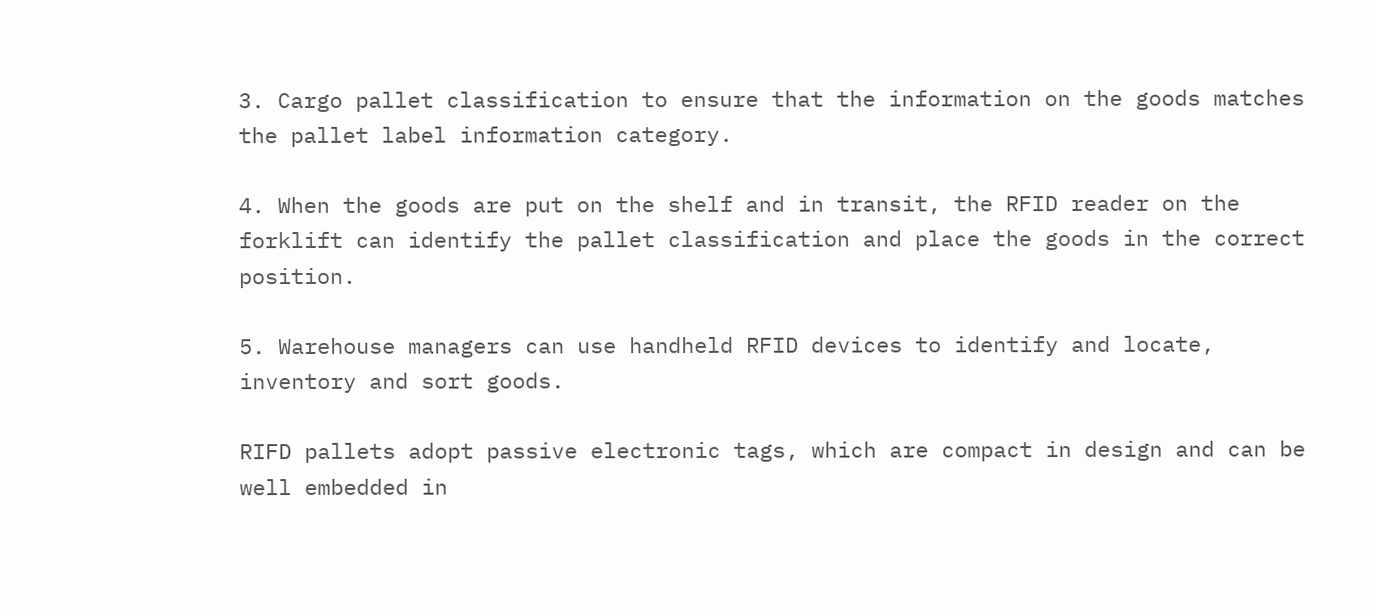3. Cargo pallet classification to ensure that the information on the goods matches the pallet label information category.

4. When the goods are put on the shelf and in transit, the RFID reader on the forklift can identify the pallet classification and place the goods in the correct position.

5. Warehouse managers can use handheld RFID devices to identify and locate, inventory and sort goods.

RIFD pallets adopt passive electronic tags, which are compact in design and can be well embedded in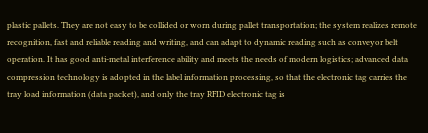plastic pallets. They are not easy to be collided or worn during pallet transportation; the system realizes remote recognition, fast and reliable reading and writing, and can adapt to dynamic reading such as conveyor belt operation. It has good anti-metal interference ability and meets the needs of modern logistics; advanced data compression technology is adopted in the label information processing, so that the electronic tag carries the tray load information (data packet), and only the tray RFID electronic tag is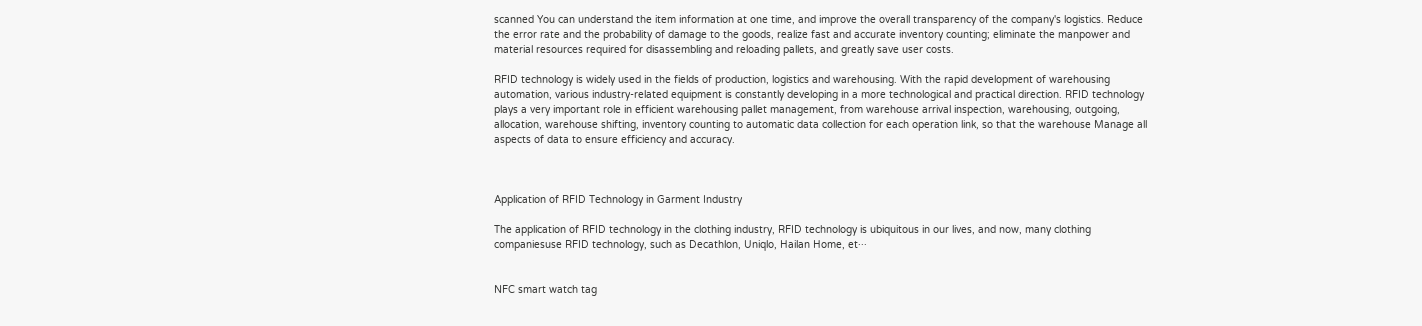scanned You can understand the item information at one time, and improve the overall transparency of the company's logistics. Reduce the error rate and the probability of damage to the goods, realize fast and accurate inventory counting; eliminate the manpower and material resources required for disassembling and reloading pallets, and greatly save user costs.

RFID technology is widely used in the fields of production, logistics and warehousing. With the rapid development of warehousing automation, various industry-related equipment is constantly developing in a more technological and practical direction. RFID technology plays a very important role in efficient warehousing pallet management, from warehouse arrival inspection, warehousing, outgoing, allocation, warehouse shifting, inventory counting to automatic data collection for each operation link, so that the warehouse Manage all aspects of data to ensure efficiency and accuracy.



Application of RFID Technology in Garment Industry

The application of RFID technology in the clothing industry, RFID technology is ubiquitous in our lives, and now, many clothing companiesuse RFID technology, such as Decathlon, Uniqlo, Hailan Home, et···


NFC smart watch tag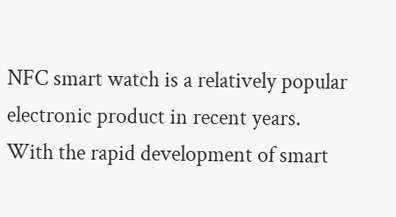NFC smart watch is a relatively popular electronic product in recent years. With the rapid development of smart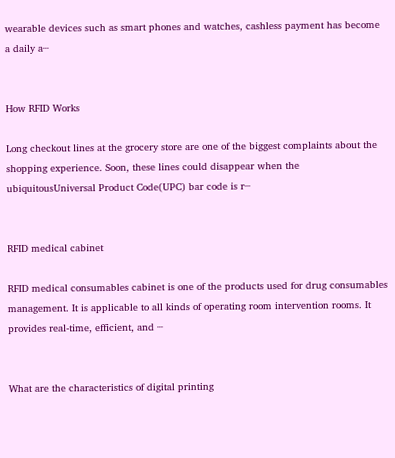wearable devices such as smart phones and watches, cashless payment has become a daily a···


How RFID Works

Long checkout lines at the grocery store are one of the biggest complaints about the shopping experience. Soon, these lines could disappear when the ubiquitousUniversal Product Code(UPC) bar code is r···


RFID medical cabinet

RFID medical consumables cabinet is one of the products used for drug consumables management. It is applicable to all kinds of operating room intervention rooms. It provides real-time, efficient, and ···


What are the characteristics of digital printing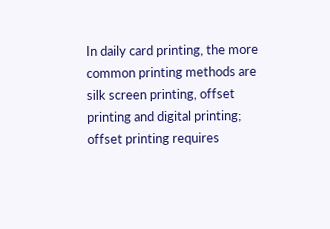In daily card printing, the more common printing methods are silk screen printing, offset printing and digital printing; offset printing requires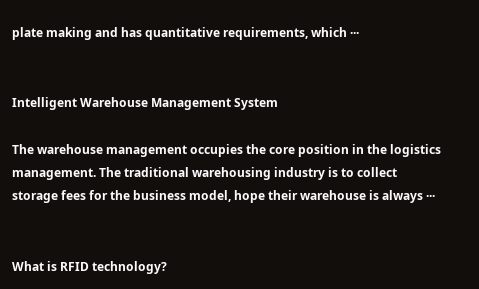plate making and has quantitative requirements, which ···


Intelligent Warehouse Management System

The warehouse management occupies the core position in the logistics management. The traditional warehousing industry is to collect storage fees for the business model, hope their warehouse is always ···


What is RFID technology?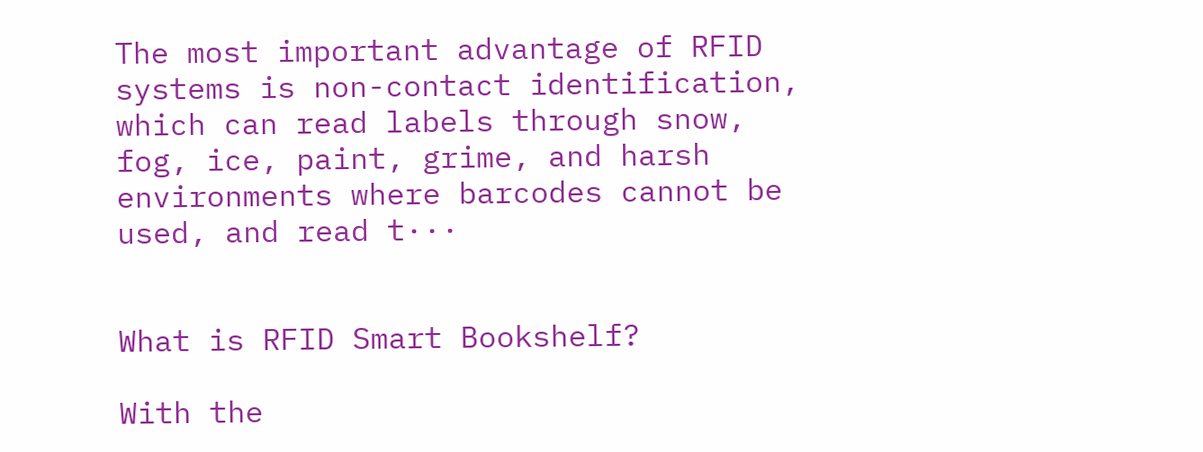The most important advantage of RFID systems is non-contact identification, which can read labels through snow, fog, ice, paint, grime, and harsh environments where barcodes cannot be used, and read t···


What is RFID Smart Bookshelf?

With the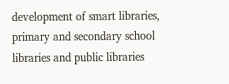development of smart libraries, primary and secondary school libraries and public libraries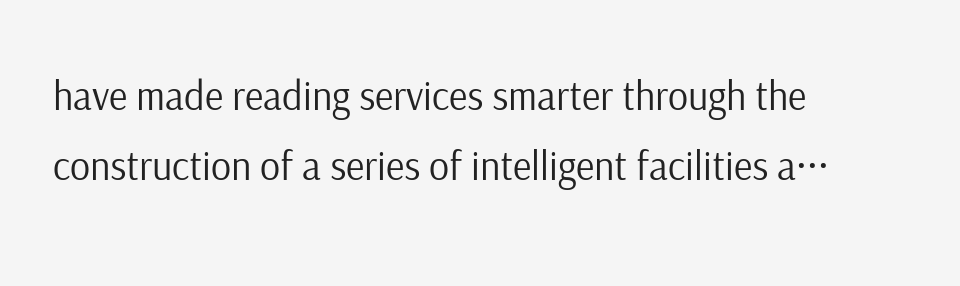have made reading services smarter through the construction of a series of intelligent facilities a···